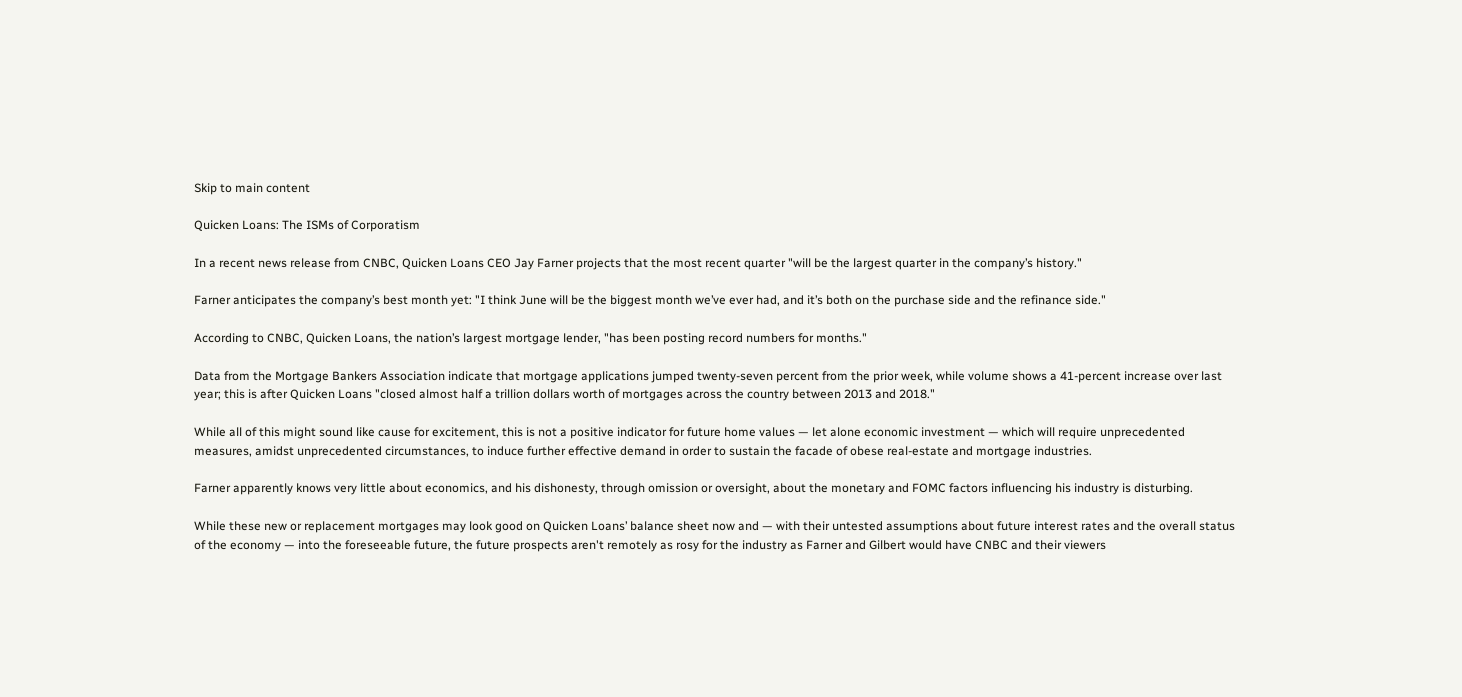Skip to main content

Quicken Loans: The ISMs of Corporatism

In a recent news release from CNBC, Quicken Loans CEO Jay Farner projects that the most recent quarter "will be the largest quarter in the company’s history."

Farner anticipates the company’s best month yet: "I think June will be the biggest month we’ve ever had, and it’s both on the purchase side and the refinance side."

According to CNBC, Quicken Loans, the nation’s largest mortgage lender, "has been posting record numbers for months."

Data from the Mortgage Bankers Association indicate that mortgage applications jumped twenty-seven percent from the prior week, while volume shows a 41-percent increase over last year; this is after Quicken Loans "closed almost half a trillion dollars worth of mortgages across the country between 2013 and 2018."

While all of this might sound like cause for excitement, this is not a positive indicator for future home values — let alone economic investment — which will require unprecedented measures, amidst unprecedented circumstances, to induce further effective demand in order to sustain the facade of obese real-estate and mortgage industries.

Farner apparently knows very little about economics, and his dishonesty, through omission or oversight, about the monetary and FOMC factors influencing his industry is disturbing.

While these new or replacement mortgages may look good on Quicken Loans’ balance sheet now and — with their untested assumptions about future interest rates and the overall status of the economy — into the foreseeable future, the future prospects aren't remotely as rosy for the industry as Farner and Gilbert would have CNBC and their viewers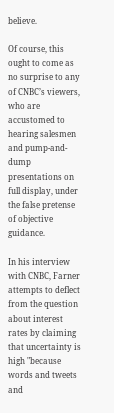believe.

Of course, this ought to come as no surprise to any of CNBC’s viewers, who are accustomed to hearing salesmen and pump-and-dump presentations on full display, under the false pretense of objective guidance.

In his interview with CNBC, Farner attempts to deflect from the question about interest rates by claiming that uncertainty is high "because words and tweets and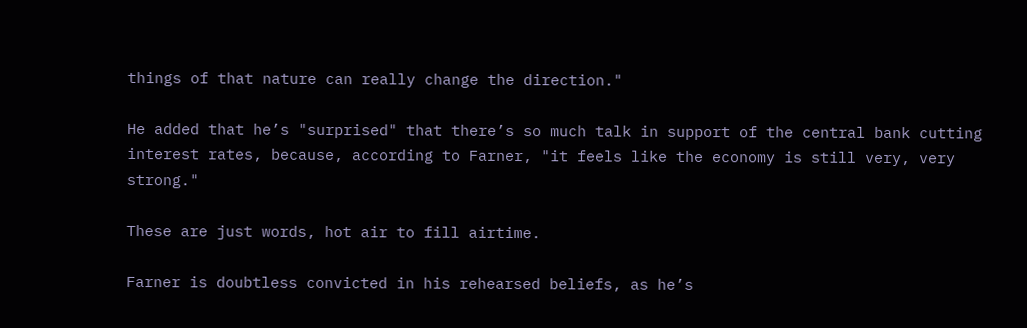things of that nature can really change the direction."

He added that he’s "surprised" that there’s so much talk in support of the central bank cutting interest rates, because, according to Farner, "it feels like the economy is still very, very strong."

These are just words, hot air to fill airtime.

Farner is doubtless convicted in his rehearsed beliefs, as he’s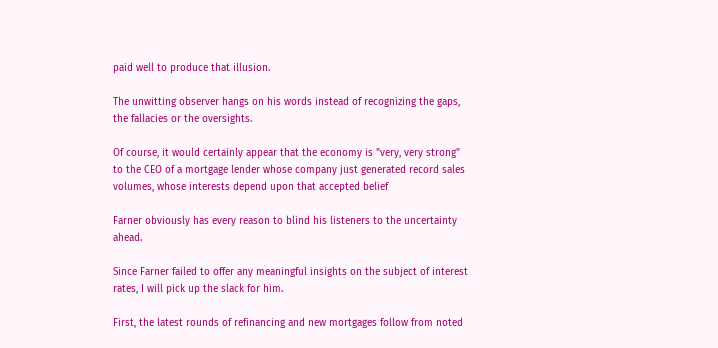paid well to produce that illusion.

The unwitting observer hangs on his words instead of recognizing the gaps, the fallacies or the oversights.

Of course, it would certainly appear that the economy is "very, very strong" to the CEO of a mortgage lender whose company just generated record sales volumes, whose interests depend upon that accepted belief

Farner obviously has every reason to blind his listeners to the uncertainty ahead.

Since Farner failed to offer any meaningful insights on the subject of interest rates, I will pick up the slack for him.

First, the latest rounds of refinancing and new mortgages follow from noted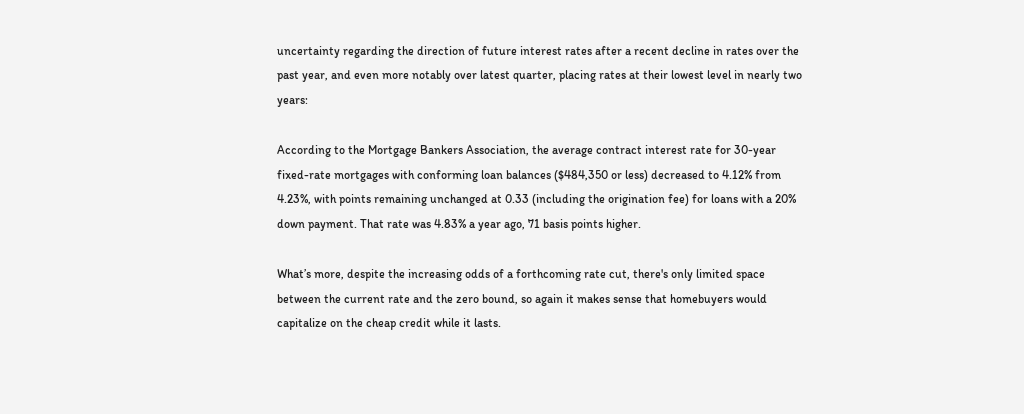uncertainty regarding the direction of future interest rates after a recent decline in rates over the past year, and even more notably over latest quarter, placing rates at their lowest level in nearly two years:

According to the Mortgage Bankers Association, the average contract interest rate for 30-year fixed-rate mortgages with conforming loan balances ($484,350 or less) decreased to 4.12% from 4.23%, with points remaining unchanged at 0.33 (including the origination fee) for loans with a 20% down payment. That rate was 4.83% a year ago, 71 basis points higher.

What’s more, despite the increasing odds of a forthcoming rate cut, there's only limited space between the current rate and the zero bound, so again it makes sense that homebuyers would capitalize on the cheap credit while it lasts.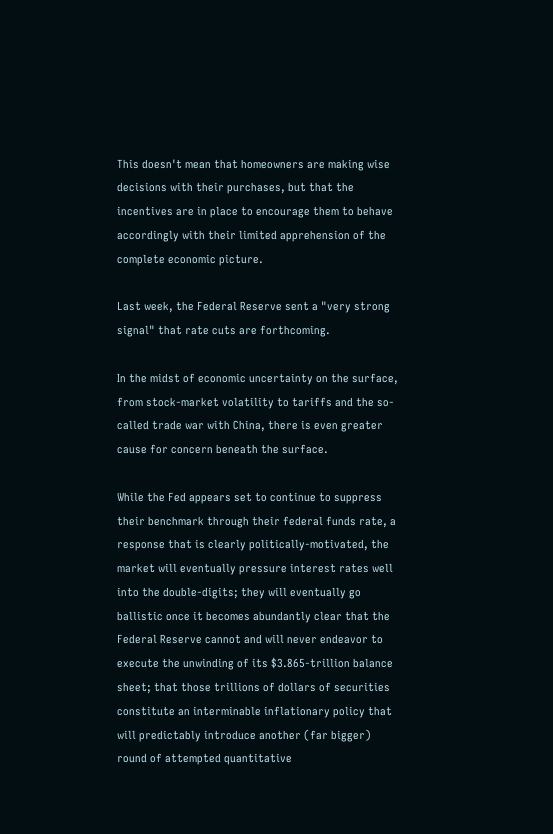This doesn't mean that homeowners are making wise decisions with their purchases, but that the incentives are in place to encourage them to behave accordingly with their limited apprehension of the complete economic picture.

Last week, the Federal Reserve sent a "very strong signal" that rate cuts are forthcoming.

In the midst of economic uncertainty on the surface, from stock-market volatility to tariffs and the so-called trade war with China, there is even greater cause for concern beneath the surface.

While the Fed appears set to continue to suppress their benchmark through their federal funds rate, a response that is clearly politically-motivated, the market will eventually pressure interest rates well into the double-digits; they will eventually go ballistic once it becomes abundantly clear that the Federal Reserve cannot and will never endeavor to execute the unwinding of its $3.865-trillion balance sheet; that those trillions of dollars of securities constitute an interminable inflationary policy that will predictably introduce another (far bigger) round of attempted quantitative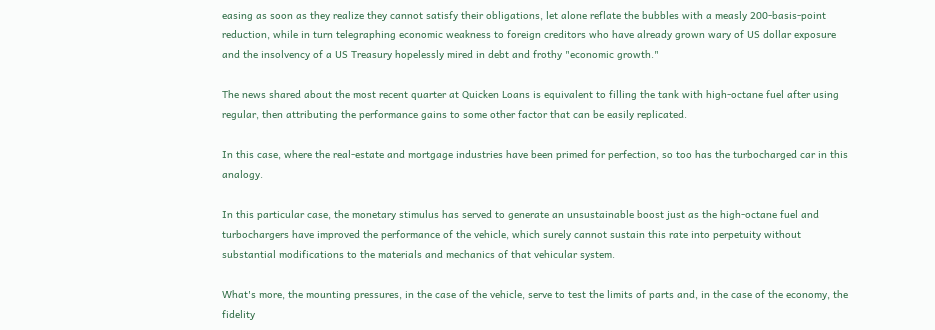easing as soon as they realize they cannot satisfy their obligations, let alone reflate the bubbles with a measly 200-basis-point reduction, while in turn telegraphing economic weakness to foreign creditors who have already grown wary of US dollar exposure and the insolvency of a US Treasury hopelessly mired in debt and frothy "economic growth."

The news shared about the most recent quarter at Quicken Loans is equivalent to filling the tank with high-octane fuel after using regular, then attributing the performance gains to some other factor that can be easily replicated.

In this case, where the real-estate and mortgage industries have been primed for perfection, so too has the turbocharged car in this analogy.

In this particular case, the monetary stimulus has served to generate an unsustainable boost just as the high-octane fuel and turbochargers have improved the performance of the vehicle, which surely cannot sustain this rate into perpetuity without substantial modifications to the materials and mechanics of that vehicular system.

What's more, the mounting pressures, in the case of the vehicle, serve to test the limits of parts and, in the case of the economy, the fidelity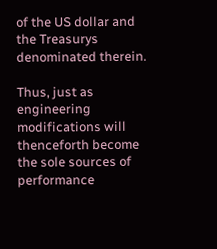of the US dollar and the Treasurys denominated therein.

Thus, just as engineering modifications will thenceforth become the sole sources of performance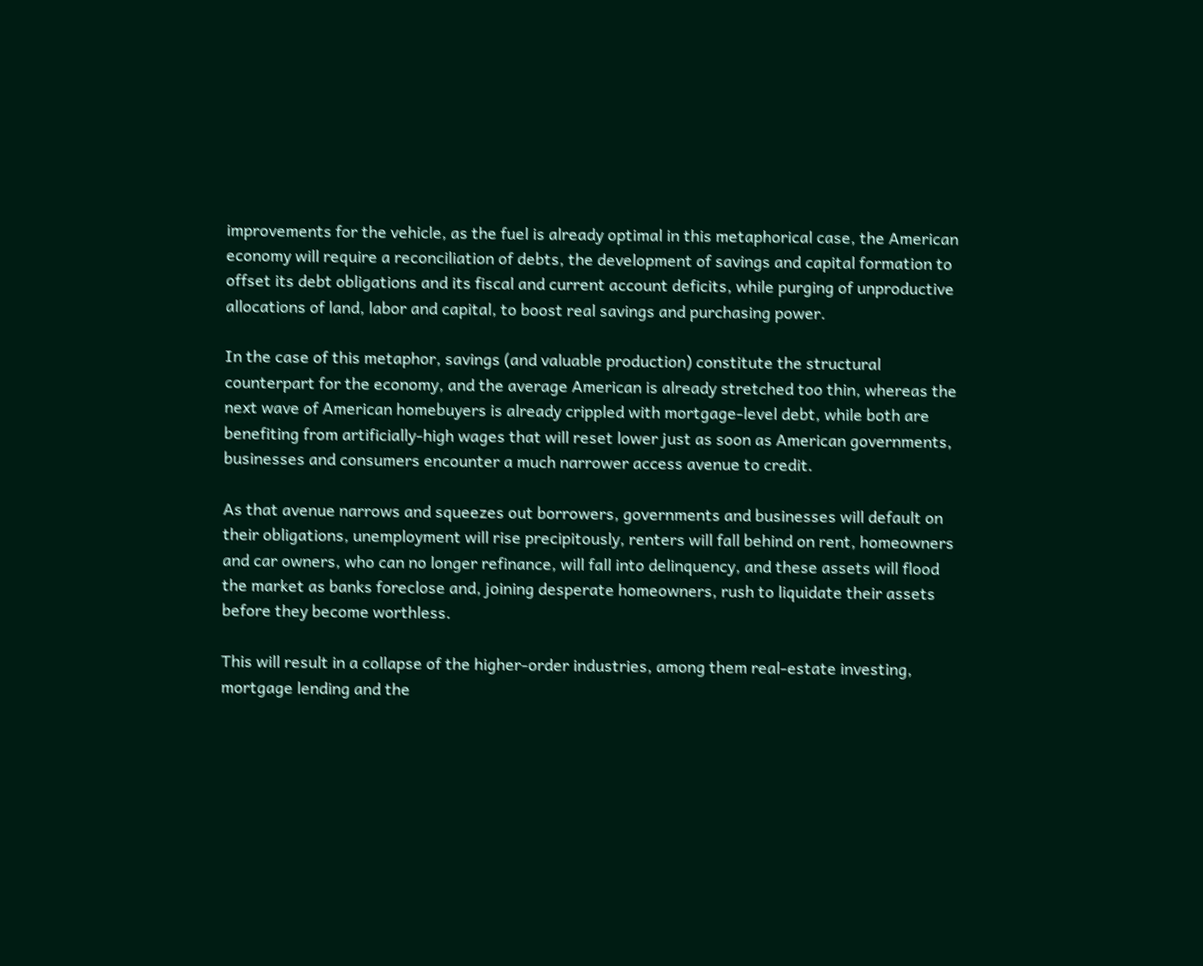improvements for the vehicle, as the fuel is already optimal in this metaphorical case, the American economy will require a reconciliation of debts, the development of savings and capital formation to offset its debt obligations and its fiscal and current account deficits, while purging of unproductive allocations of land, labor and capital, to boost real savings and purchasing power.

In the case of this metaphor, savings (and valuable production) constitute the structural counterpart for the economy, and the average American is already stretched too thin, whereas the next wave of American homebuyers is already crippled with mortgage-level debt, while both are benefiting from artificially-high wages that will reset lower just as soon as American governments, businesses and consumers encounter a much narrower access avenue to credit.

As that avenue narrows and squeezes out borrowers, governments and businesses will default on their obligations, unemployment will rise precipitously, renters will fall behind on rent, homeowners and car owners, who can no longer refinance, will fall into delinquency, and these assets will flood the market as banks foreclose and, joining desperate homeowners, rush to liquidate their assets before they become worthless.

This will result in a collapse of the higher-order industries, among them real-estate investing, mortgage lending and the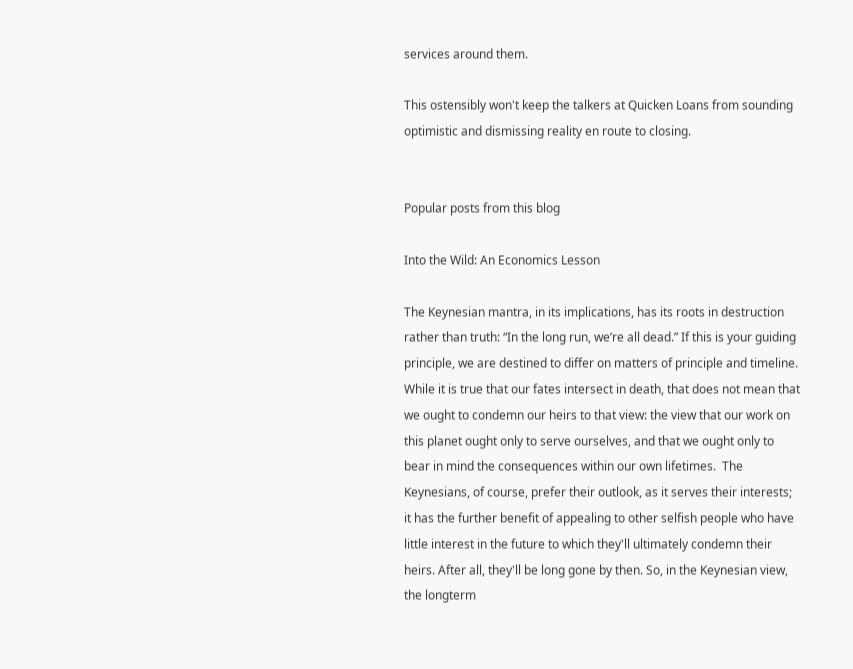services around them.

This ostensibly won't keep the talkers at Quicken Loans from sounding optimistic and dismissing reality en route to closing.


Popular posts from this blog

Into the Wild: An Economics Lesson

The Keynesian mantra, in its implications, has its roots in destruction rather than truth: “In the long run, we’re all dead.” If this is your guiding principle, we are destined to differ on matters of principle and timeline. While it is true that our fates intersect in death, that does not mean that we ought to condemn our heirs to that view: the view that our work on this planet ought only to serve ourselves, and that we ought only to bear in mind the consequences within our own lifetimes.  The Keynesians, of course, prefer their outlook, as it serves their interests; it has the further benefit of appealing to other selfish people who have little interest in the future to which they'll ultimately condemn their heirs. After all, they'll be long gone by then. So, in the Keynesian view, the longterm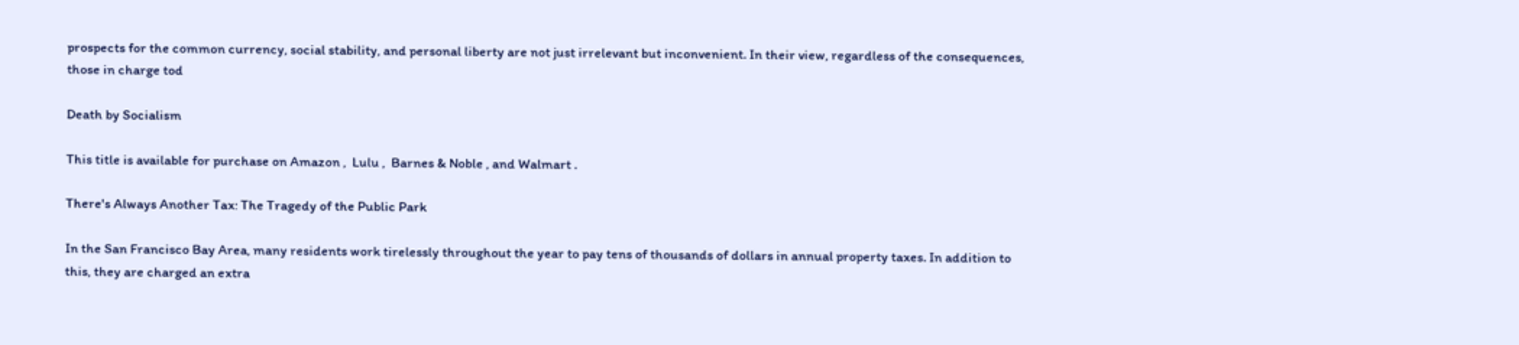prospects for the common currency, social stability, and personal liberty are not just irrelevant but inconvenient. In their view, regardless of the consequences, those in charge tod

Death by Socialism

This title is available for purchase on Amazon ,  Lulu ,  Barnes & Noble , and Walmart .

There's Always Another Tax: The Tragedy of the Public Park

In the San Francisco Bay Area, many residents work tirelessly throughout the year to pay tens of thousands of dollars in annual property taxes. In addition to this, they are charged an extra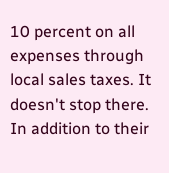10 percent on all expenses through local sales taxes. It doesn't stop there. In addition to their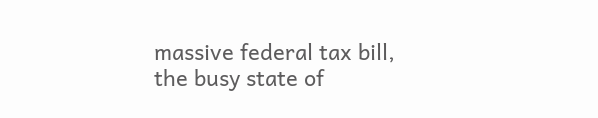massive federal tax bill, the busy state of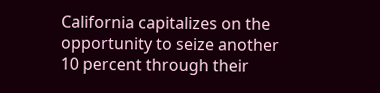California capitalizes on the opportunity to seize another 10 percent through their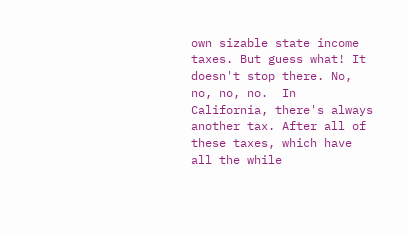own sizable state income taxes. But guess what! It doesn't stop there. No, no, no, no.  In California, there's always another tax. After all of these taxes, which have all the while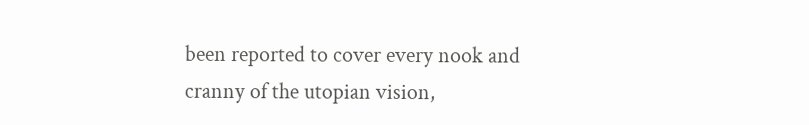been reported to cover every nook and cranny of the utopian vision,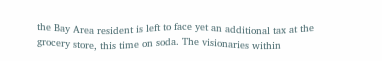the Bay Area resident is left to face yet an additional tax at the grocery store, this time on soda. The visionaries within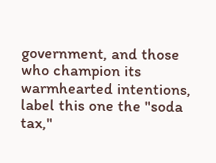government, and those who champion its warmhearted intentions, label this one the "soda tax,"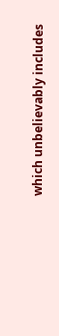which unbelievably includes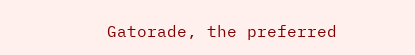Gatorade, the preferred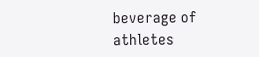beverage of athletes